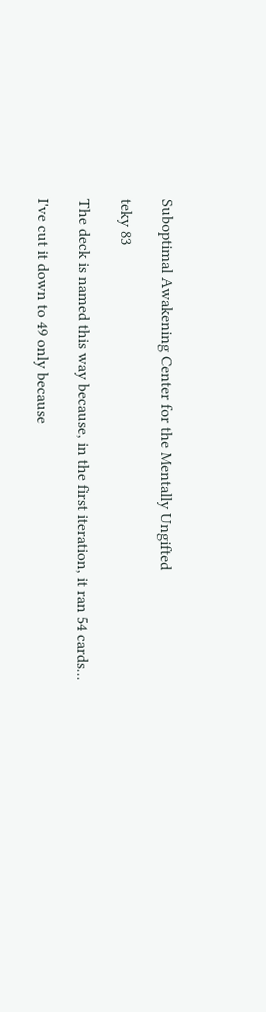Suboptimal Awakening Center for the Mentally Ungifted

teky 83

The deck is named this way because, in the first iteration, it ran 54 cards...

I've cut it down to 49 only because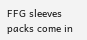FFG sleeves packs come in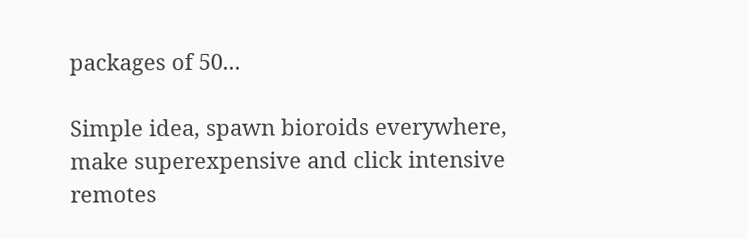packages of 50...

Simple idea, spawn bioroids everywhere, make superexpensive and click intensive remotes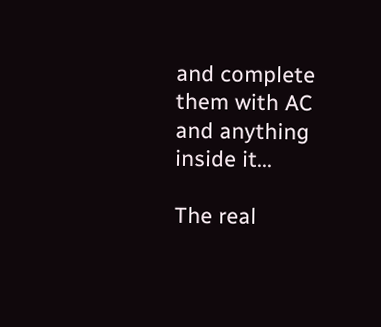and complete them with AC and anything inside it...

The real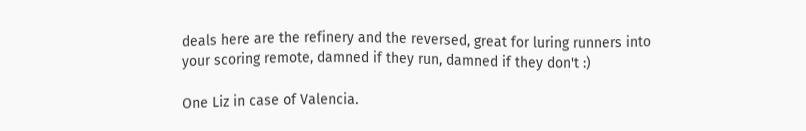deals here are the refinery and the reversed, great for luring runners into your scoring remote, damned if they run, damned if they don't :)

One Liz in case of Valencia.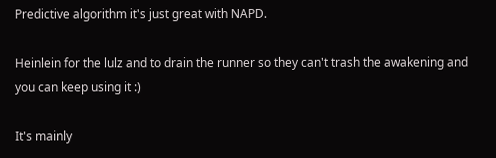Predictive algorithm it's just great with NAPD.

Heinlein for the lulz and to drain the runner so they can't trash the awakening and you can keep using it :)

It's mainly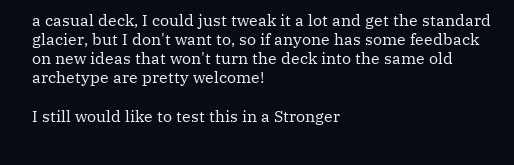a casual deck, I could just tweak it a lot and get the standard glacier, but I don't want to, so if anyone has some feedback on new ideas that won't turn the deck into the same old archetype are pretty welcome!

I still would like to test this in a Stronger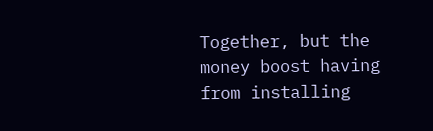Together, but the money boost having from installing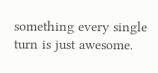something every single turn is just awesome.